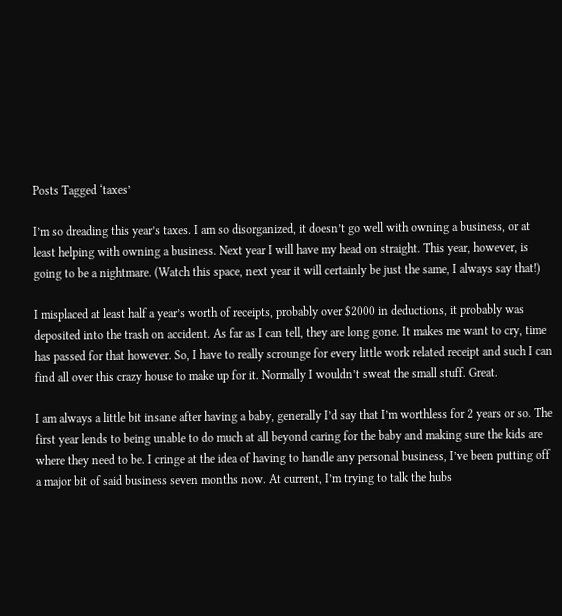Posts Tagged ‘taxes’

I’m so dreading this year’s taxes. I am so disorganized, it doesn’t go well with owning a business, or at least helping with owning a business. Next year I will have my head on straight. This year, however, is going to be a nightmare. (Watch this space, next year it will certainly be just the same, I always say that!)

I misplaced at least half a year’s worth of receipts, probably over $2000 in deductions, it probably was deposited into the trash on accident. As far as I can tell, they are long gone. It makes me want to cry, time has passed for that however. So, I have to really scrounge for every little work related receipt and such I can find all over this crazy house to make up for it. Normally I wouldn’t sweat the small stuff. Great.

I am always a little bit insane after having a baby, generally I’d say that I’m worthless for 2 years or so. The first year lends to being unable to do much at all beyond caring for the baby and making sure the kids are where they need to be. I cringe at the idea of having to handle any personal business, I’ve been putting off a major bit of said business seven months now. At current, I’m trying to talk the hubs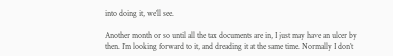into doing it, we’ll see.

Another month or so until all the tax documents are in, I just may have an ulcer by then. I’m looking forward to it, and dreading it at the same time. Normally I don’t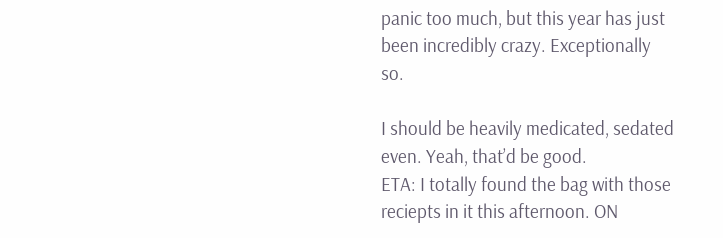panic too much, but this year has just been incredibly crazy. Exceptionally so.

I should be heavily medicated, sedated even. Yeah, that’d be good.
ETA: I totally found the bag with those reciepts in it this afternoon. ON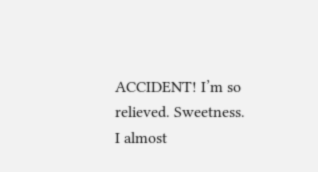ACCIDENT! I’m so relieved. Sweetness. I almost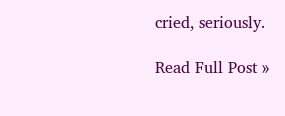cried, seriously.

Read Full Post »